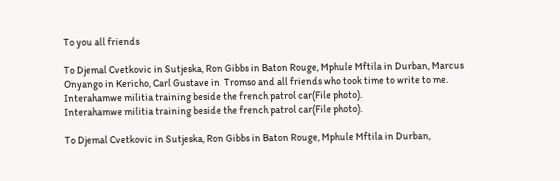To you all friends

To Djemal Cvetkovic in Sutjeska, Ron Gibbs in Baton Rouge, Mphule Mftila in Durban, Marcus Onyango in Kericho, Carl Gustave in  Tromso and all friends who took time to write to me.
Interahamwe militia training beside the french patrol car(File photo).
Interahamwe militia training beside the french patrol car(File photo).

To Djemal Cvetkovic in Sutjeska, Ron Gibbs in Baton Rouge, Mphule Mftila in Durban,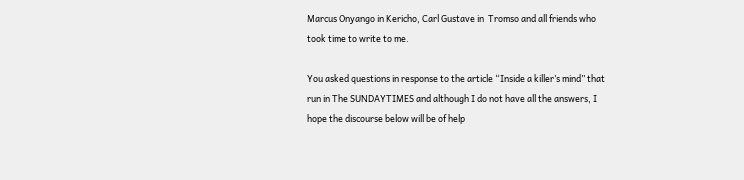Marcus Onyango in Kericho, Carl Gustave in  Tromso and all friends who took time to write to me.

You asked questions in response to the article “Inside a killer’s mind” that run in The SUNDAYTIMES and although I do not have all the answers, I hope the discourse below will be of help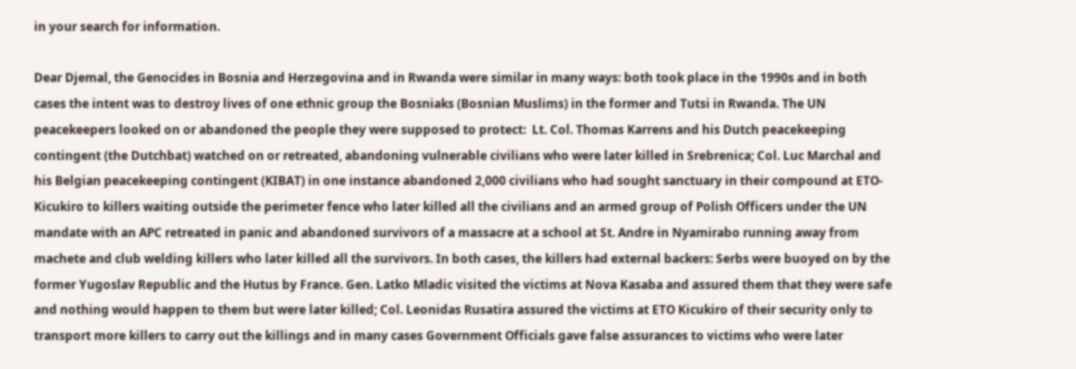in your search for information.

Dear Djemal, the Genocides in Bosnia and Herzegovina and in Rwanda were similar in many ways: both took place in the 1990s and in both cases the intent was to destroy lives of one ethnic group the Bosniaks (Bosnian Muslims) in the former and Tutsi in Rwanda. The UN peacekeepers looked on or abandoned the people they were supposed to protect:  Lt. Col. Thomas Karrens and his Dutch peacekeeping contingent (the Dutchbat) watched on or retreated, abandoning vulnerable civilians who were later killed in Srebrenica; Col. Luc Marchal and his Belgian peacekeeping contingent (KIBAT) in one instance abandoned 2,000 civilians who had sought sanctuary in their compound at ETO-Kicukiro to killers waiting outside the perimeter fence who later killed all the civilians and an armed group of Polish Officers under the UN mandate with an APC retreated in panic and abandoned survivors of a massacre at a school at St. Andre in Nyamirabo running away from machete and club welding killers who later killed all the survivors. In both cases, the killers had external backers: Serbs were buoyed on by the former Yugoslav Republic and the Hutus by France. Gen. Latko Mladic visited the victims at Nova Kasaba and assured them that they were safe and nothing would happen to them but were later killed; Col. Leonidas Rusatira assured the victims at ETO Kicukiro of their security only to transport more killers to carry out the killings and in many cases Government Officials gave false assurances to victims who were later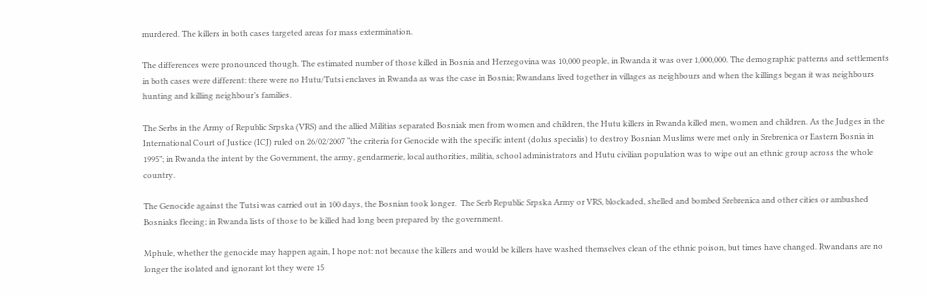murdered. The killers in both cases targeted areas for mass extermination.

The differences were pronounced though. The estimated number of those killed in Bosnia and Herzegovina was 10,000 people, in Rwanda it was over 1,000,000. The demographic patterns and settlements in both cases were different: there were no Hutu/Tutsi enclaves in Rwanda as was the case in Bosnia; Rwandans lived together in villages as neighbours and when the killings began it was neighbours hunting and killing neighbour’s families.

The Serbs in the Army of Republic Srpska (VRS) and the allied Militias separated Bosniak men from women and children, the Hutu killers in Rwanda killed men, women and children. As the Judges in the International Court of Justice (ICJ) ruled on 26/02/2007 “the criteria for Genocide with the specific intent (dolus specialis) to destroy Bosnian Muslims were met only in Srebrenica or Eastern Bosnia in 1995”; in Rwanda the intent by the Government, the army, gendarmerie, local authorities, militia, school administrators and Hutu civilian population was to wipe out an ethnic group across the whole country.

The Genocide against the Tutsi was carried out in 100 days, the Bosnian took longer.  The Serb Republic Srpska Army or VRS, blockaded, shelled and bombed Srebrenica and other cities or ambushed Bosniaks fleeing; in Rwanda lists of those to be killed had long been prepared by the government.

Mphule, whether the genocide may happen again, I hope not: not because the killers and would be killers have washed themselves clean of the ethnic poison, but times have changed. Rwandans are no longer the isolated and ignorant lot they were 15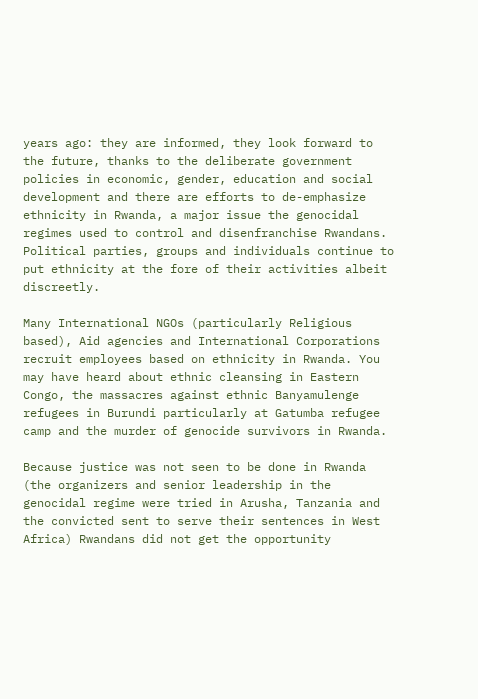years ago: they are informed, they look forward to the future, thanks to the deliberate government policies in economic, gender, education and social development and there are efforts to de-emphasize ethnicity in Rwanda, a major issue the genocidal regimes used to control and disenfranchise Rwandans. Political parties, groups and individuals continue to put ethnicity at the fore of their activities albeit discreetly.

Many International NGOs (particularly Religious based), Aid agencies and International Corporations recruit employees based on ethnicity in Rwanda. You may have heard about ethnic cleansing in Eastern Congo, the massacres against ethnic Banyamulenge refugees in Burundi particularly at Gatumba refugee camp and the murder of genocide survivors in Rwanda.

Because justice was not seen to be done in Rwanda (the organizers and senior leadership in the genocidal regime were tried in Arusha, Tanzania and the convicted sent to serve their sentences in West Africa) Rwandans did not get the opportunity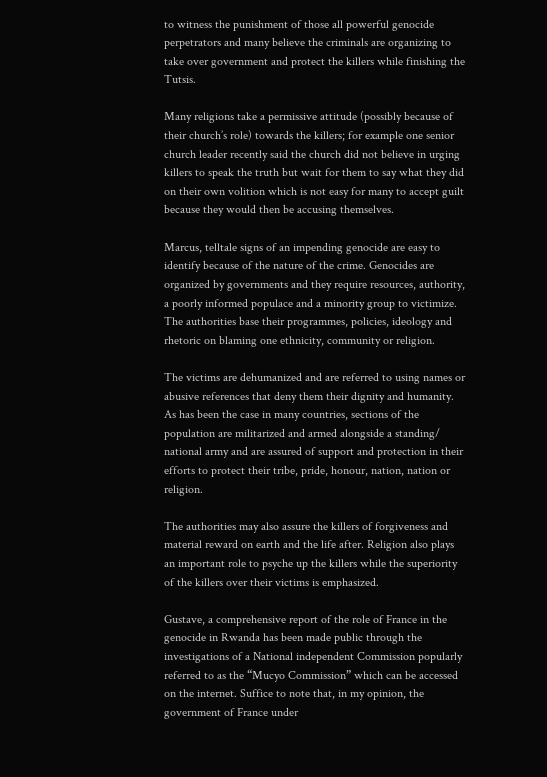to witness the punishment of those all powerful genocide perpetrators and many believe the criminals are organizing to take over government and protect the killers while finishing the Tutsis.

Many religions take a permissive attitude (possibly because of their church’s role) towards the killers; for example one senior church leader recently said the church did not believe in urging killers to speak the truth but wait for them to say what they did on their own volition which is not easy for many to accept guilt because they would then be accusing themselves.

Marcus, telltale signs of an impending genocide are easy to identify because of the nature of the crime. Genocides are organized by governments and they require resources, authority, a poorly informed populace and a minority group to victimize. The authorities base their programmes, policies, ideology and rhetoric on blaming one ethnicity, community or religion.

The victims are dehumanized and are referred to using names or abusive references that deny them their dignity and humanity. As has been the case in many countries, sections of the population are militarized and armed alongside a standing/ national army and are assured of support and protection in their efforts to protect their tribe, pride, honour, nation, nation or religion.

The authorities may also assure the killers of forgiveness and material reward on earth and the life after. Religion also plays an important role to psyche up the killers while the superiority of the killers over their victims is emphasized.

Gustave, a comprehensive report of the role of France in the genocide in Rwanda has been made public through the investigations of a National independent Commission popularly referred to as the “Mucyo Commission” which can be accessed on the internet. Suffice to note that, in my opinion, the government of France under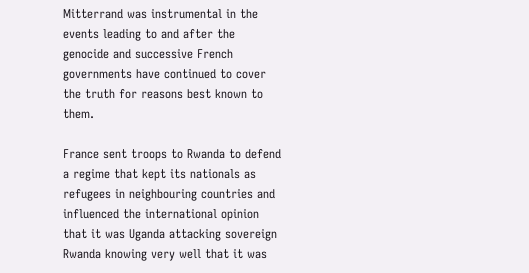Mitterrand was instrumental in the events leading to and after the genocide and successive French governments have continued to cover the truth for reasons best known to them.

France sent troops to Rwanda to defend a regime that kept its nationals as refugees in neighbouring countries and influenced the international opinion that it was Uganda attacking sovereign Rwanda knowing very well that it was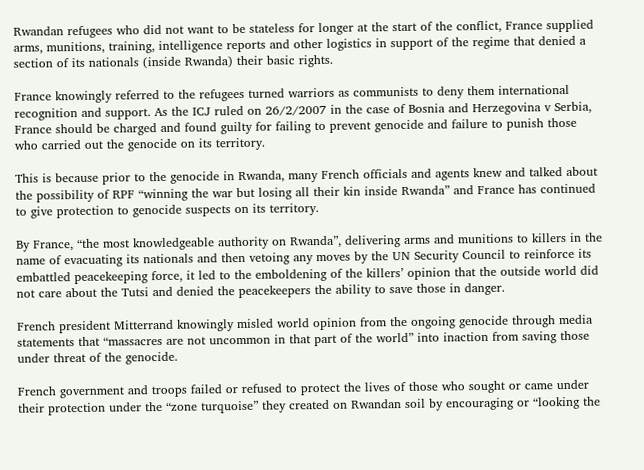Rwandan refugees who did not want to be stateless for longer at the start of the conflict, France supplied arms, munitions, training, intelligence reports and other logistics in support of the regime that denied a section of its nationals (inside Rwanda) their basic rights.

France knowingly referred to the refugees turned warriors as communists to deny them international recognition and support. As the ICJ ruled on 26/2/2007 in the case of Bosnia and Herzegovina v Serbia, France should be charged and found guilty for failing to prevent genocide and failure to punish those who carried out the genocide on its territory.

This is because prior to the genocide in Rwanda, many French officials and agents knew and talked about the possibility of RPF “winning the war but losing all their kin inside Rwanda” and France has continued to give protection to genocide suspects on its territory.

By France, “the most knowledgeable authority on Rwanda”, delivering arms and munitions to killers in the name of evacuating its nationals and then vetoing any moves by the UN Security Council to reinforce its embattled peacekeeping force, it led to the emboldening of the killers’ opinion that the outside world did not care about the Tutsi and denied the peacekeepers the ability to save those in danger.

French president Mitterrand knowingly misled world opinion from the ongoing genocide through media statements that “massacres are not uncommon in that part of the world” into inaction from saving those under threat of the genocide.

French government and troops failed or refused to protect the lives of those who sought or came under their protection under the “zone turquoise” they created on Rwandan soil by encouraging or “looking the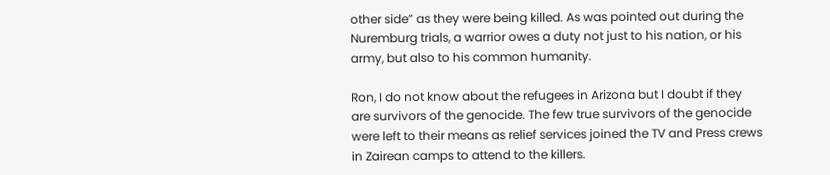other side” as they were being killed. As was pointed out during the Nuremburg trials, a warrior owes a duty not just to his nation, or his army, but also to his common humanity.

Ron, I do not know about the refugees in Arizona but I doubt if they are survivors of the genocide. The few true survivors of the genocide were left to their means as relief services joined the TV and Press crews in Zairean camps to attend to the killers.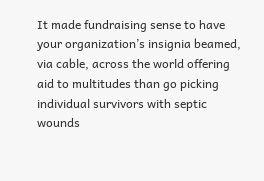It made fundraising sense to have your organization’s insignia beamed, via cable, across the world offering aid to multitudes than go picking individual survivors with septic wounds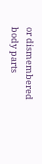or dismembered body parts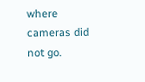where cameras did not go.